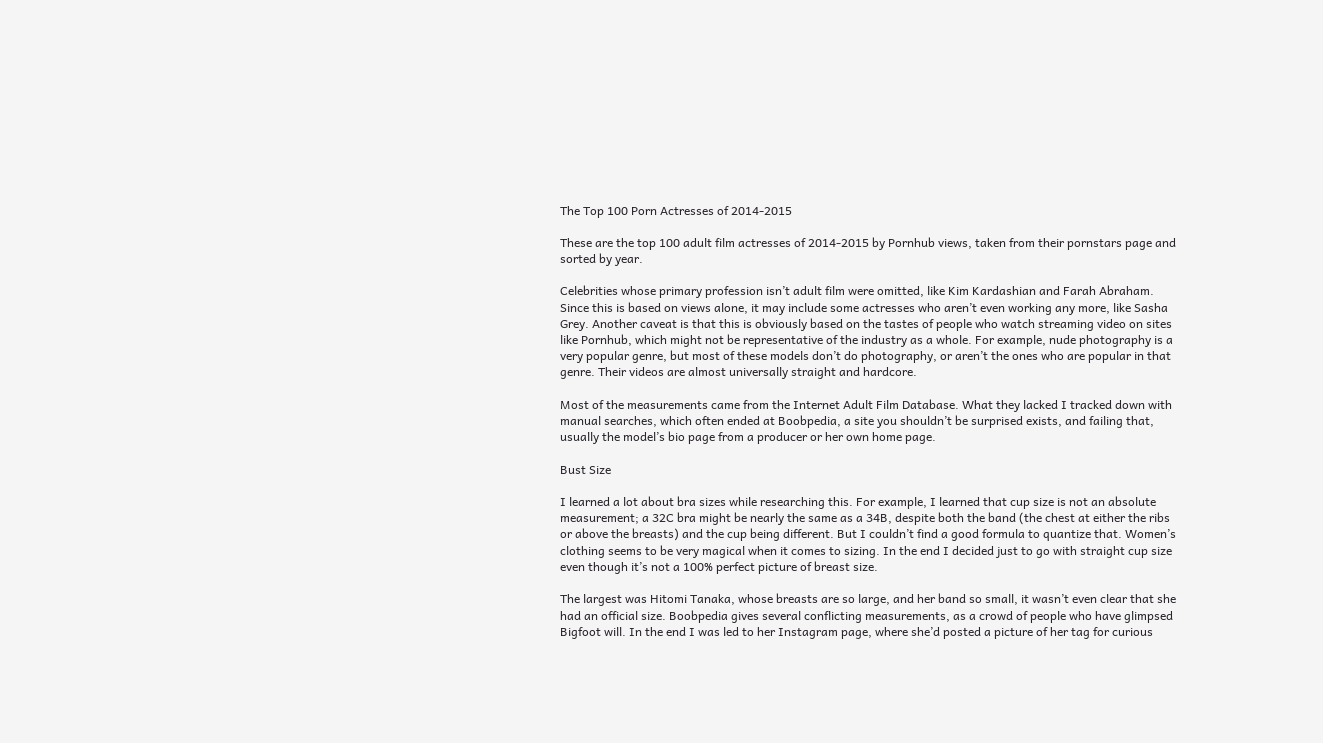The Top 100 Porn Actresses of 2014-2015

These are the top 100 adult film actresses of 2014-2015 by Pornhub views, taken from their pornstars page and sorted by year.

Celebrities whose primary profession isn’t adult film were omitted, like Kim Kardashian and Farah Abraham. Since this is based on views alone, it may include some actresses who aren’t even working any more, like Sasha Grey. Another caveat is that this is obviously based on the tastes of people who watch streaming video on sites like Pornhub, which might not be representative of the industry as a whole. For example, nude photography is a very popular genre, but most of these models don’t do photography, or aren’t the ones who are popular in that genre. Their videos are almost universally straight and hardcore.

Most of the measurements came from the Internet Adult Film Database. What they lacked I tracked down with manual searches, which often ended at Boobpedia, a site you shouldn’t be surprised exists, and failing that, usually the model’s bio page from a producer or her own home page.

Bust Size

I learned a lot about bra sizes while researching this. For example, I learned that cup size is not an absolute measurement; a 32C bra might be nearly the same as a 34B, despite both the band (the chest at either the ribs or above the breasts) and the cup being different. But I couldn’t find a good formula to quantize that. Women’s clothing seems to be very magical when it comes to sizing. In the end I decided just to go with straight cup size even though it’s not a 100% perfect picture of breast size.

The largest was Hitomi Tanaka, whose breasts are so large, and her band so small, it wasn’t even clear that she had an official size. Boobpedia gives several conflicting measurements, as a crowd of people who have glimpsed Bigfoot will. In the end I was led to her Instagram page, where she’d posted a picture of her tag for curious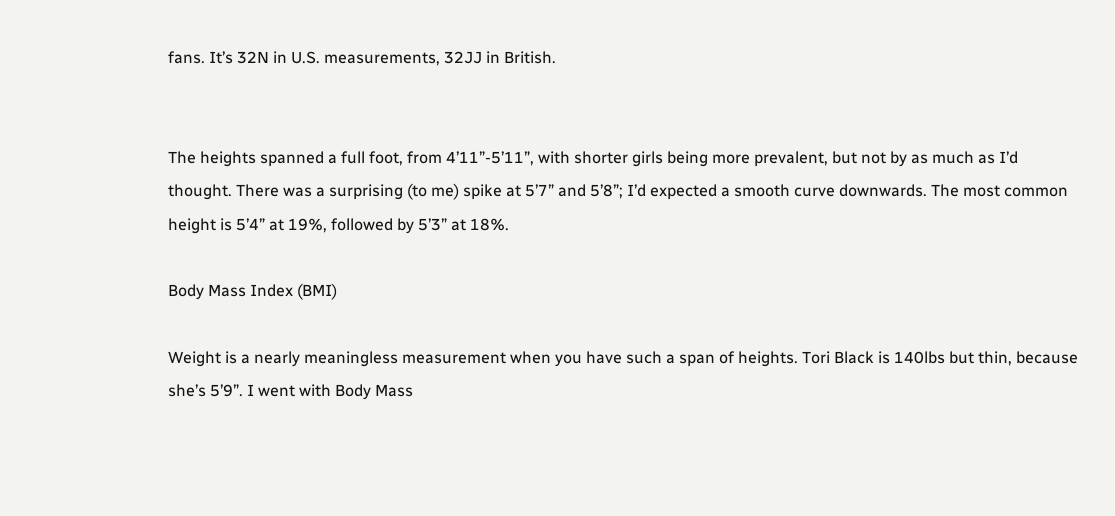fans. It’s 32N in U.S. measurements, 32JJ in British.


The heights spanned a full foot, from 4’11”-5’11”, with shorter girls being more prevalent, but not by as much as I’d thought. There was a surprising (to me) spike at 5’7” and 5’8”; I’d expected a smooth curve downwards. The most common height is 5’4” at 19%, followed by 5’3” at 18%.

Body Mass Index (BMI)

Weight is a nearly meaningless measurement when you have such a span of heights. Tori Black is 140lbs but thin, because she’s 5’9”. I went with Body Mass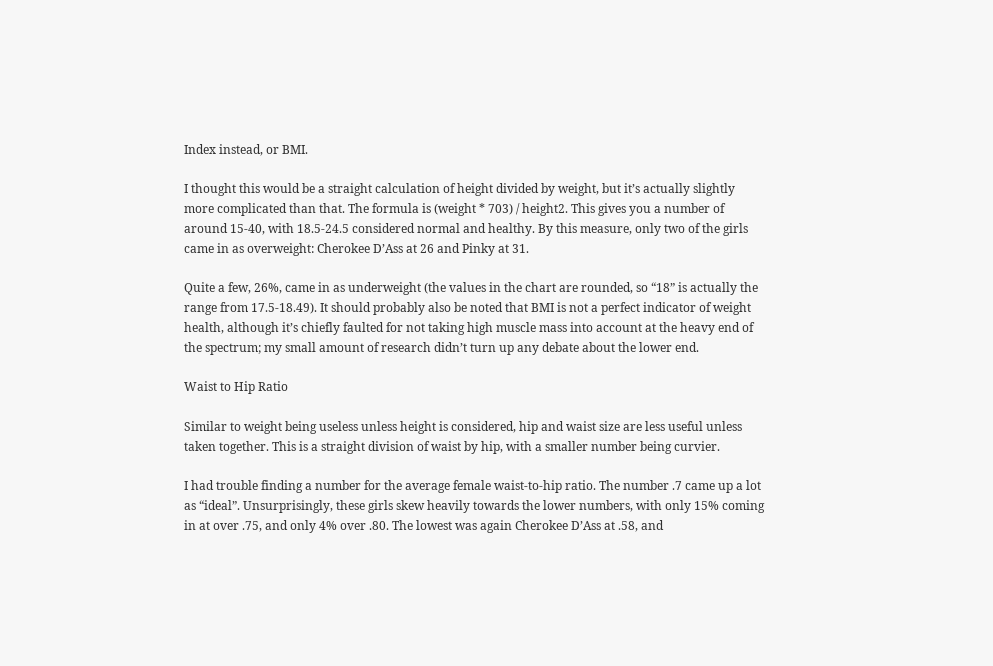Index instead, or BMI.

I thought this would be a straight calculation of height divided by weight, but it’s actually slightly more complicated than that. The formula is (weight * 703) / height2. This gives you a number of around 15-40, with 18.5-24.5 considered normal and healthy. By this measure, only two of the girls came in as overweight: Cherokee D’Ass at 26 and Pinky at 31.

Quite a few, 26%, came in as underweight (the values in the chart are rounded, so “18” is actually the range from 17.5-18.49). It should probably also be noted that BMI is not a perfect indicator of weight health, although it’s chiefly faulted for not taking high muscle mass into account at the heavy end of the spectrum; my small amount of research didn’t turn up any debate about the lower end.

Waist to Hip Ratio

Similar to weight being useless unless height is considered, hip and waist size are less useful unless taken together. This is a straight division of waist by hip, with a smaller number being curvier.

I had trouble finding a number for the average female waist-to-hip ratio. The number .7 came up a lot as “ideal”. Unsurprisingly, these girls skew heavily towards the lower numbers, with only 15% coming in at over .75, and only 4% over .80. The lowest was again Cherokee D’Ass at .58, and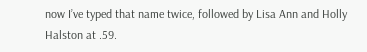now I’ve typed that name twice, followed by Lisa Ann and Holly Halston at .59.